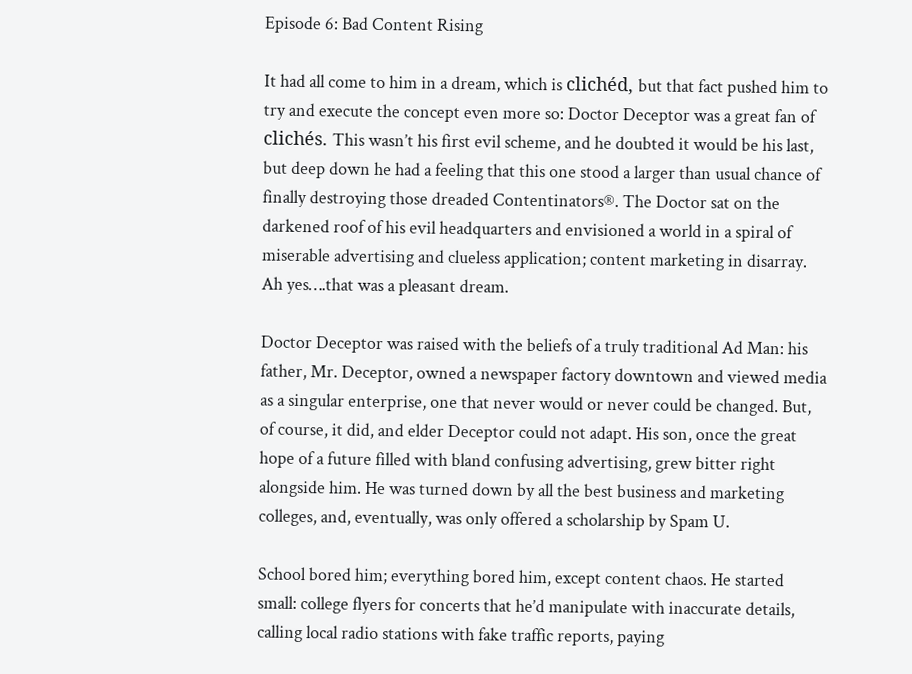Episode 6: Bad Content Rising

It had all come to him in a dream, which is clichéd, but that fact pushed him to try and execute the concept even more so: Doctor Deceptor was a great fan of clichés. This wasn’t his first evil scheme, and he doubted it would be his last, but deep down he had a feeling that this one stood a larger than usual chance of finally destroying those dreaded Contentinators®. The Doctor sat on the darkened roof of his evil headquarters and envisioned a world in a spiral of miserable advertising and clueless application; content marketing in disarray. Ah yes….that was a pleasant dream.

Doctor Deceptor was raised with the beliefs of a truly traditional Ad Man: his father, Mr. Deceptor, owned a newspaper factory downtown and viewed media as a singular enterprise, one that never would or never could be changed. But, of course, it did, and elder Deceptor could not adapt. His son, once the great hope of a future filled with bland confusing advertising, grew bitter right alongside him. He was turned down by all the best business and marketing colleges, and, eventually, was only offered a scholarship by Spam U.

School bored him; everything bored him, except content chaos. He started small: college flyers for concerts that he’d manipulate with inaccurate details, calling local radio stations with fake traffic reports, paying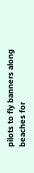pilots to fly banners along beaches for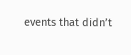events that didn’t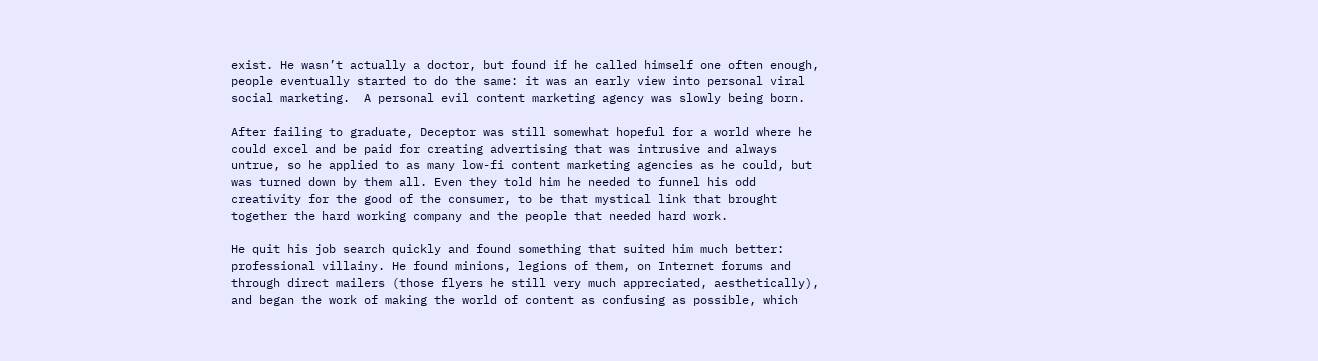exist. He wasn’t actually a doctor, but found if he called himself one often enough, people eventually started to do the same: it was an early view into personal viral social marketing.  A personal evil content marketing agency was slowly being born.

After failing to graduate, Deceptor was still somewhat hopeful for a world where he could excel and be paid for creating advertising that was intrusive and always untrue, so he applied to as many low-fi content marketing agencies as he could, but was turned down by them all. Even they told him he needed to funnel his odd creativity for the good of the consumer, to be that mystical link that brought together the hard working company and the people that needed hard work.

He quit his job search quickly and found something that suited him much better: professional villainy. He found minions, legions of them, on Internet forums and through direct mailers (those flyers he still very much appreciated, aesthetically), and began the work of making the world of content as confusing as possible, which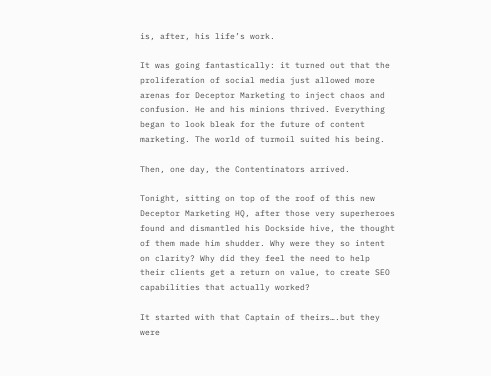is, after, his life’s work.

It was going fantastically: it turned out that the proliferation of social media just allowed more arenas for Deceptor Marketing to inject chaos and confusion. He and his minions thrived. Everything began to look bleak for the future of content marketing. The world of turmoil suited his being.

Then, one day, the Contentinators arrived.

Tonight, sitting on top of the roof of this new Deceptor Marketing HQ, after those very superheroes found and dismantled his Dockside hive, the thought of them made him shudder. Why were they so intent on clarity? Why did they feel the need to help their clients get a return on value, to create SEO capabilities that actually worked?

It started with that Captain of theirs….but they were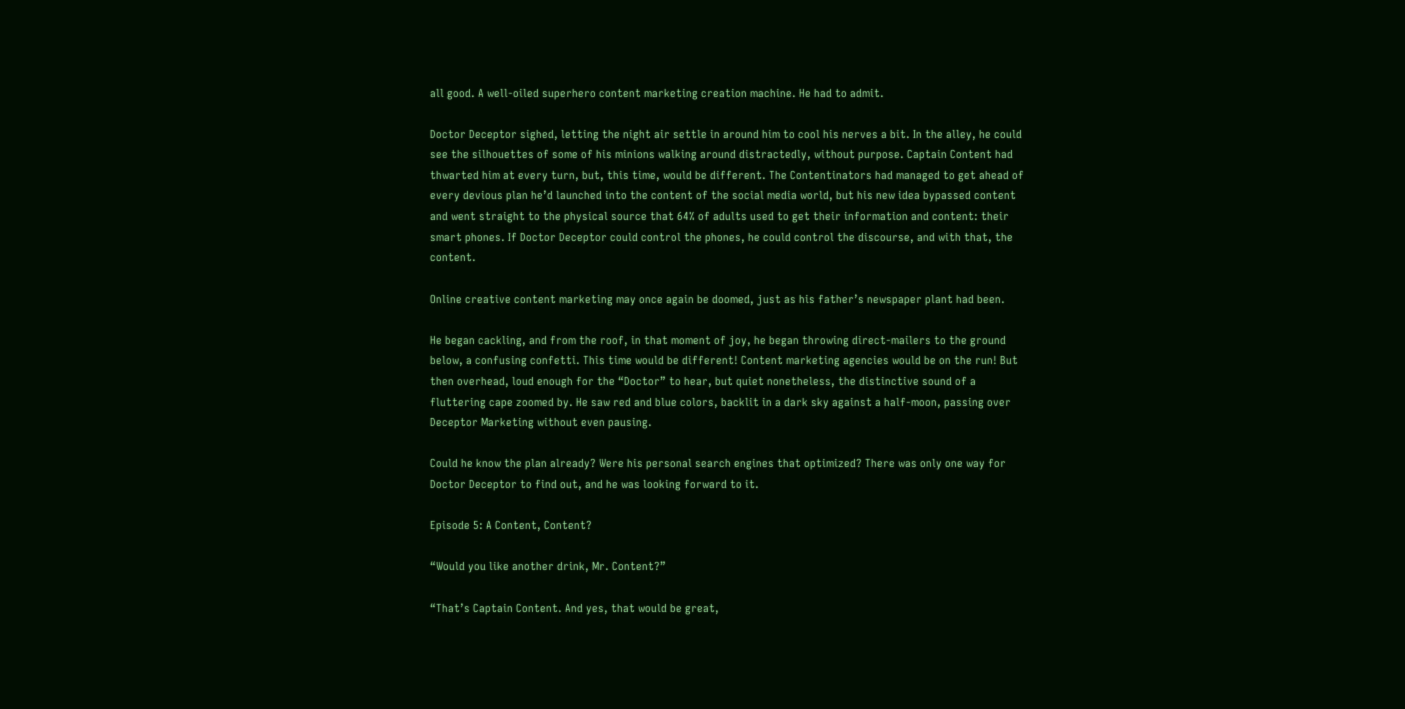all good. A well-oiled superhero content marketing creation machine. He had to admit.

Doctor Deceptor sighed, letting the night air settle in around him to cool his nerves a bit. In the alley, he could see the silhouettes of some of his minions walking around distractedly, without purpose. Captain Content had thwarted him at every turn, but, this time, would be different. The Contentinators had managed to get ahead of every devious plan he’d launched into the content of the social media world, but his new idea bypassed content and went straight to the physical source that 64% of adults used to get their information and content: their smart phones. If Doctor Deceptor could control the phones, he could control the discourse, and with that, the content.

Online creative content marketing may once again be doomed, just as his father’s newspaper plant had been.

He began cackling, and from the roof, in that moment of joy, he began throwing direct-mailers to the ground below, a confusing confetti. This time would be different! Content marketing agencies would be on the run! But then overhead, loud enough for the “Doctor” to hear, but quiet nonetheless, the distinctive sound of a fluttering cape zoomed by. He saw red and blue colors, backlit in a dark sky against a half-moon, passing over Deceptor Marketing without even pausing.

Could he know the plan already? Were his personal search engines that optimized? There was only one way for Doctor Deceptor to find out, and he was looking forward to it.

Episode 5: A Content, Content?

“Would you like another drink, Mr. Content?”

“That’s Captain Content. And yes, that would be great,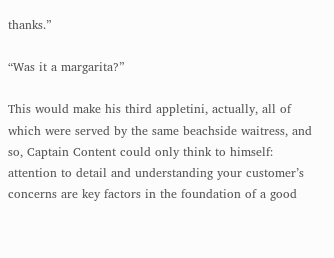thanks.”

“Was it a margarita?”

This would make his third appletini, actually, all of which were served by the same beachside waitress, and so, Captain Content could only think to himself: attention to detail and understanding your customer’s concerns are key factors in the foundation of a good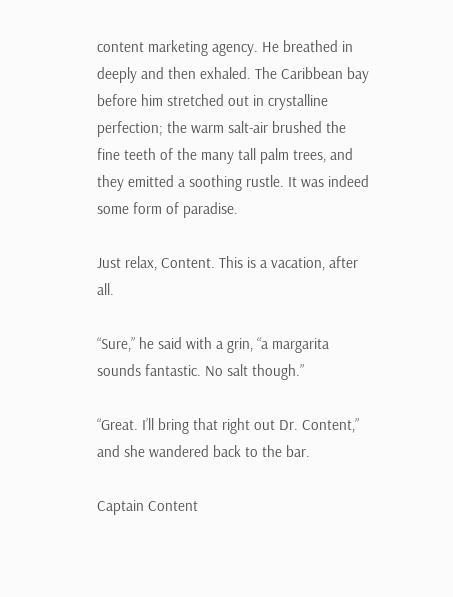content marketing agency. He breathed in deeply and then exhaled. The Caribbean bay before him stretched out in crystalline perfection; the warm salt-air brushed the fine teeth of the many tall palm trees, and they emitted a soothing rustle. It was indeed some form of paradise.

Just relax, Content. This is a vacation, after all.

“Sure,” he said with a grin, “a margarita sounds fantastic. No salt though.”

“Great. I’ll bring that right out Dr. Content,” and she wandered back to the bar.

Captain Content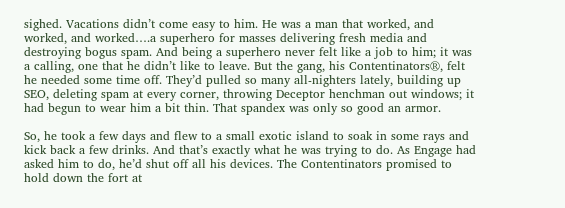sighed. Vacations didn’t come easy to him. He was a man that worked, and worked, and worked….a superhero for masses delivering fresh media and destroying bogus spam. And being a superhero never felt like a job to him; it was a calling, one that he didn’t like to leave. But the gang, his Contentinators®, felt he needed some time off. They’d pulled so many all-nighters lately, building up SEO, deleting spam at every corner, throwing Deceptor henchman out windows; it had begun to wear him a bit thin. That spandex was only so good an armor.

So, he took a few days and flew to a small exotic island to soak in some rays and kick back a few drinks. And that’s exactly what he was trying to do. As Engage had asked him to do, he’d shut off all his devices. The Contentinators promised to hold down the fort at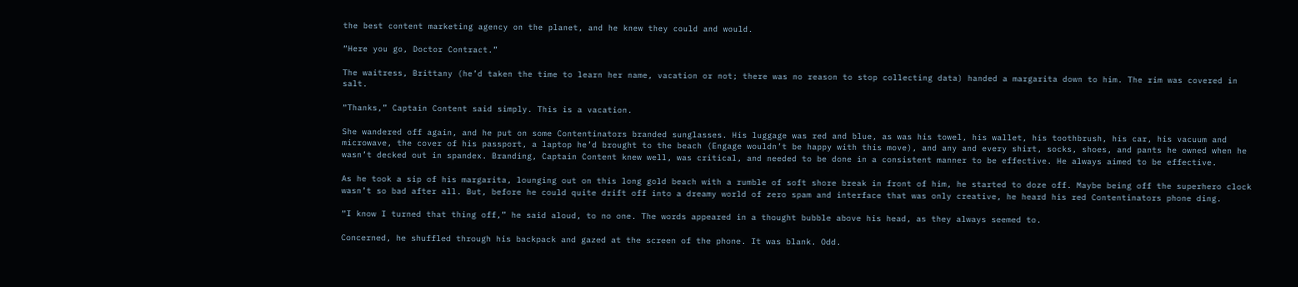the best content marketing agency on the planet, and he knew they could and would.

“Here you go, Doctor Contract.”

The waitress, Brittany (he’d taken the time to learn her name, vacation or not; there was no reason to stop collecting data) handed a margarita down to him. The rim was covered in salt.

“Thanks,” Captain Content said simply. This is a vacation.

She wandered off again, and he put on some Contentinators branded sunglasses. His luggage was red and blue, as was his towel, his wallet, his toothbrush, his car, his vacuum and microwave, the cover of his passport, a laptop he’d brought to the beach (Engage wouldn’t be happy with this move), and any and every shirt, socks, shoes, and pants he owned when he wasn’t decked out in spandex. Branding, Captain Content knew well, was critical, and needed to be done in a consistent manner to be effective. He always aimed to be effective.

As he took a sip of his margarita, lounging out on this long gold beach with a rumble of soft shore break in front of him, he started to doze off. Maybe being off the superhero clock wasn’t so bad after all. But, before he could quite drift off into a dreamy world of zero spam and interface that was only creative, he heard his red Contentinators phone ding.

“I know I turned that thing off,” he said aloud, to no one. The words appeared in a thought bubble above his head, as they always seemed to.

Concerned, he shuffled through his backpack and gazed at the screen of the phone. It was blank. Odd.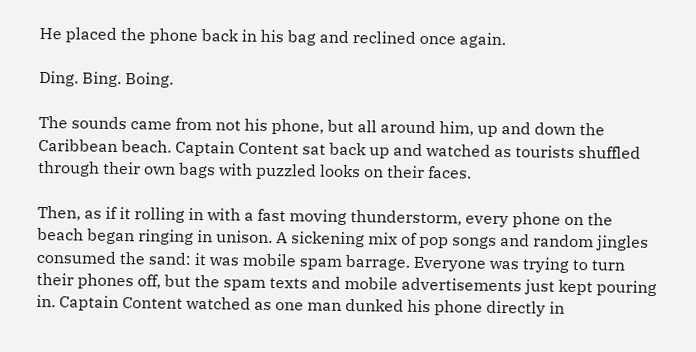He placed the phone back in his bag and reclined once again.

Ding. Bing. Boing.

The sounds came from not his phone, but all around him, up and down the Caribbean beach. Captain Content sat back up and watched as tourists shuffled through their own bags with puzzled looks on their faces.

Then, as if it rolling in with a fast moving thunderstorm, every phone on the beach began ringing in unison. A sickening mix of pop songs and random jingles consumed the sand: it was mobile spam barrage. Everyone was trying to turn their phones off, but the spam texts and mobile advertisements just kept pouring in. Captain Content watched as one man dunked his phone directly in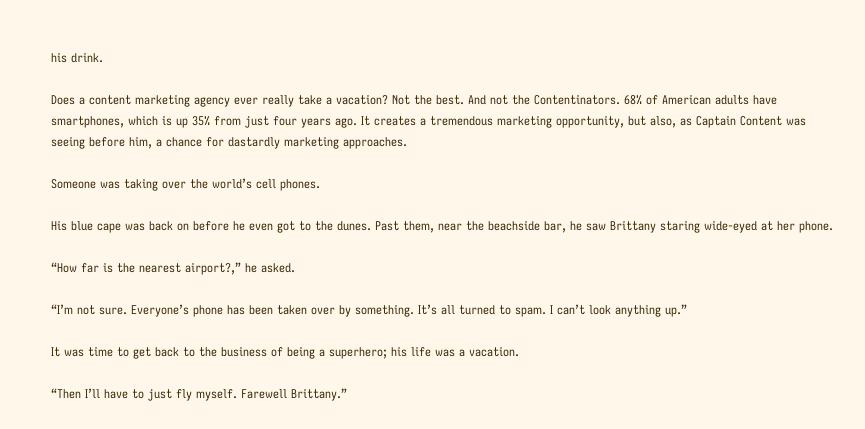his drink.

Does a content marketing agency ever really take a vacation? Not the best. And not the Contentinators. 68% of American adults have smartphones, which is up 35% from just four years ago. It creates a tremendous marketing opportunity, but also, as Captain Content was seeing before him, a chance for dastardly marketing approaches.

Someone was taking over the world’s cell phones.

His blue cape was back on before he even got to the dunes. Past them, near the beachside bar, he saw Brittany staring wide-eyed at her phone.

“How far is the nearest airport?,” he asked.

“I’m not sure. Everyone’s phone has been taken over by something. It’s all turned to spam. I can’t look anything up.”

It was time to get back to the business of being a superhero; his life was a vacation.

“Then I’ll have to just fly myself. Farewell Brittany.”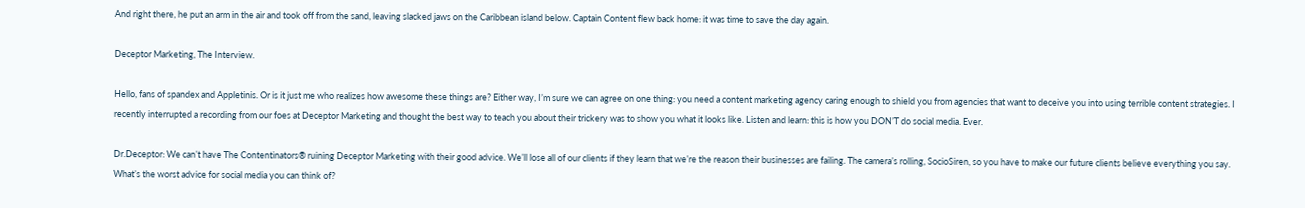And right there, he put an arm in the air and took off from the sand, leaving slacked jaws on the Caribbean island below. Captain Content flew back home: it was time to save the day again.

Deceptor Marketing, The Interview.

Hello, fans of spandex and Appletinis. Or is it just me who realizes how awesome these things are? Either way, I’m sure we can agree on one thing: you need a content marketing agency caring enough to shield you from agencies that want to deceive you into using terrible content strategies. I recently interrupted a recording from our foes at Deceptor Marketing and thought the best way to teach you about their trickery was to show you what it looks like. Listen and learn: this is how you DON’T do social media. Ever.

Dr.Deceptor: We can’t have The Contentinators® ruining Deceptor Marketing with their good advice. We’ll lose all of our clients if they learn that we’re the reason their businesses are failing. The camera’s rolling, SocioSiren, so you have to make our future clients believe everything you say. What’s the worst advice for social media you can think of?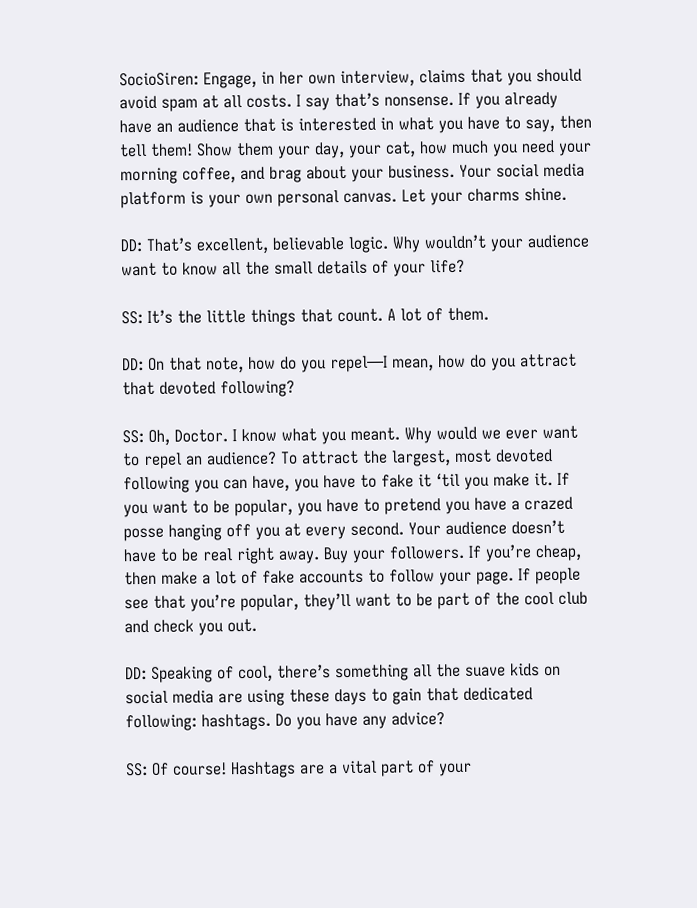SocioSiren: Engage, in her own interview, claims that you should avoid spam at all costs. I say that’s nonsense. If you already have an audience that is interested in what you have to say, then tell them! Show them your day, your cat, how much you need your morning coffee, and brag about your business. Your social media platform is your own personal canvas. Let your charms shine.

DD: That’s excellent, believable logic. Why wouldn’t your audience want to know all the small details of your life?

SS: It’s the little things that count. A lot of them.

DD: On that note, how do you repel—I mean, how do you attract that devoted following?

SS: Oh, Doctor. I know what you meant. Why would we ever want to repel an audience? To attract the largest, most devoted following you can have, you have to fake it ‘til you make it. If you want to be popular, you have to pretend you have a crazed posse hanging off you at every second. Your audience doesn’t have to be real right away. Buy your followers. If you’re cheap, then make a lot of fake accounts to follow your page. If people see that you’re popular, they’ll want to be part of the cool club and check you out.

DD: Speaking of cool, there’s something all the suave kids on social media are using these days to gain that dedicated following: hashtags. Do you have any advice?

SS: Of course! Hashtags are a vital part of your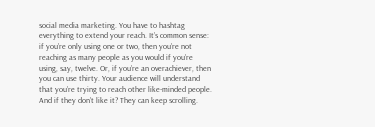social media marketing. You have to hashtag everything to extend your reach. It’s common sense: if you’re only using one or two, then you’re not reaching as many people as you would if you’re using, say, twelve. Or, if you’re an overachiever, then you can use thirty. Your audience will understand that you’re trying to reach other like-minded people. And if they don’t like it? They can keep scrolling.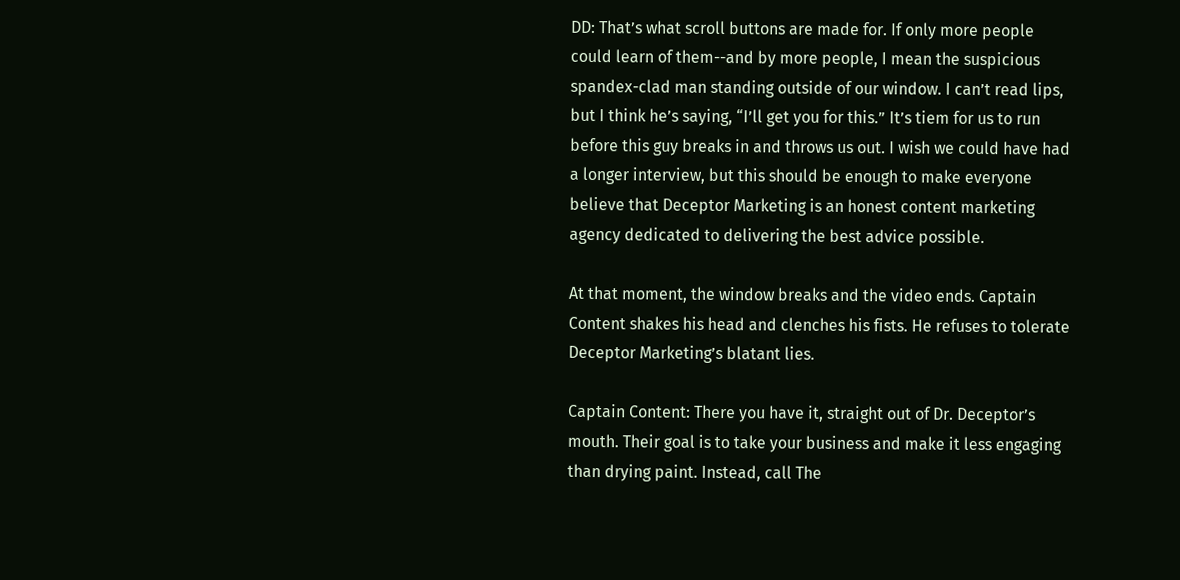DD: That’s what scroll buttons are made for. If only more people could learn of them--and by more people, I mean the suspicious spandex-clad man standing outside of our window. I can’t read lips, but I think he’s saying, “I’ll get you for this.” It’s tiem for us to run before this guy breaks in and throws us out. I wish we could have had a longer interview, but this should be enough to make everyone believe that Deceptor Marketing is an honest content marketing agency dedicated to delivering the best advice possible.

At that moment, the window breaks and the video ends. Captain Content shakes his head and clenches his fists. He refuses to tolerate Deceptor Marketing’s blatant lies.

Captain Content: There you have it, straight out of Dr. Deceptor’s mouth. Their goal is to take your business and make it less engaging than drying paint. Instead, call The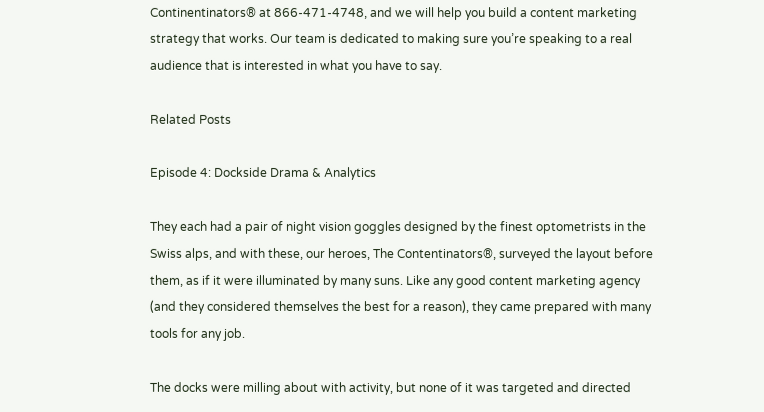Continentinators® at 866-471-4748, and we will help you build a content marketing strategy that works. Our team is dedicated to making sure you’re speaking to a real audience that is interested in what you have to say.

Related Posts

Episode 4: Dockside Drama & Analytics

They each had a pair of night vision goggles designed by the finest optometrists in the Swiss alps, and with these, our heroes, The Contentinators®, surveyed the layout before them, as if it were illuminated by many suns. Like any good content marketing agency (and they considered themselves the best for a reason), they came prepared with many tools for any job.

The docks were milling about with activity, but none of it was targeted and directed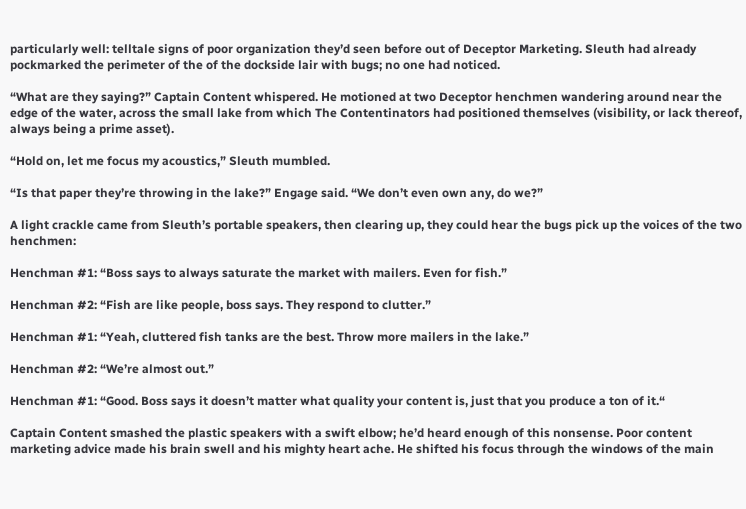particularly well: telltale signs of poor organization they’d seen before out of Deceptor Marketing. Sleuth had already pockmarked the perimeter of the of the dockside lair with bugs; no one had noticed.

“What are they saying?” Captain Content whispered. He motioned at two Deceptor henchmen wandering around near the edge of the water, across the small lake from which The Contentinators had positioned themselves (visibility, or lack thereof, always being a prime asset).

“Hold on, let me focus my acoustics,” Sleuth mumbled.

“Is that paper they’re throwing in the lake?” Engage said. “We don’t even own any, do we?”

A light crackle came from Sleuth’s portable speakers, then clearing up, they could hear the bugs pick up the voices of the two henchmen:

Henchman #1: “Boss says to always saturate the market with mailers. Even for fish.”

Henchman #2: “Fish are like people, boss says. They respond to clutter.”

Henchman #1: “Yeah, cluttered fish tanks are the best. Throw more mailers in the lake.”

Henchman #2: “We’re almost out.”

Henchman #1: “Good. Boss says it doesn’t matter what quality your content is, just that you produce a ton of it.“

Captain Content smashed the plastic speakers with a swift elbow; he’d heard enough of this nonsense. Poor content marketing advice made his brain swell and his mighty heart ache. He shifted his focus through the windows of the main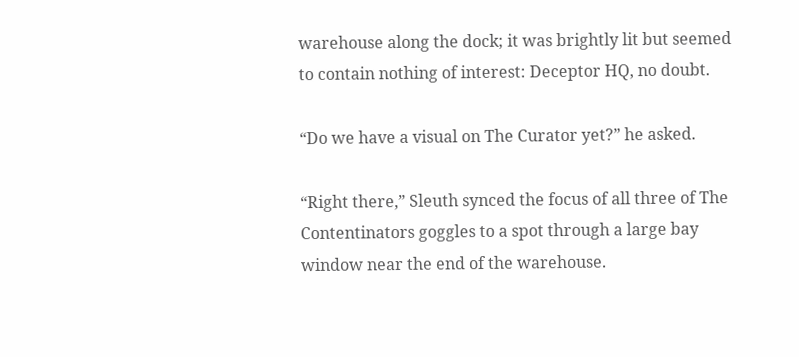warehouse along the dock; it was brightly lit but seemed to contain nothing of interest: Deceptor HQ, no doubt.

“Do we have a visual on The Curator yet?” he asked.

“Right there,” Sleuth synced the focus of all three of The Contentinators goggles to a spot through a large bay window near the end of the warehouse.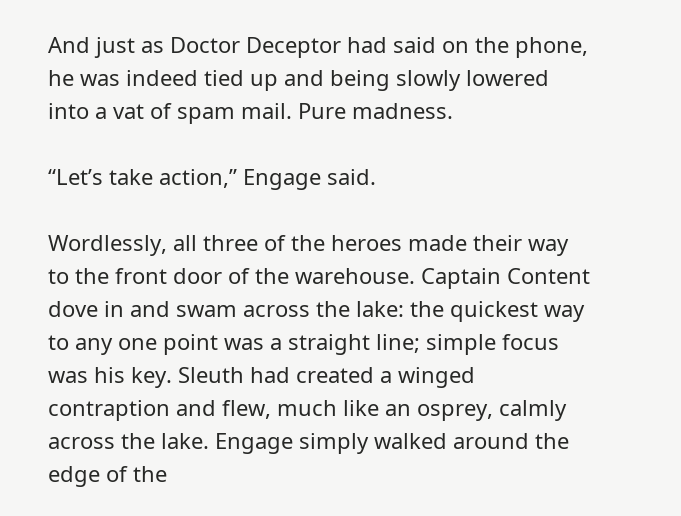And just as Doctor Deceptor had said on the phone, he was indeed tied up and being slowly lowered into a vat of spam mail. Pure madness.

“Let’s take action,” Engage said.

Wordlessly, all three of the heroes made their way to the front door of the warehouse. Captain Content dove in and swam across the lake: the quickest way to any one point was a straight line; simple focus was his key. Sleuth had created a winged contraption and flew, much like an osprey, calmly across the lake. Engage simply walked around the edge of the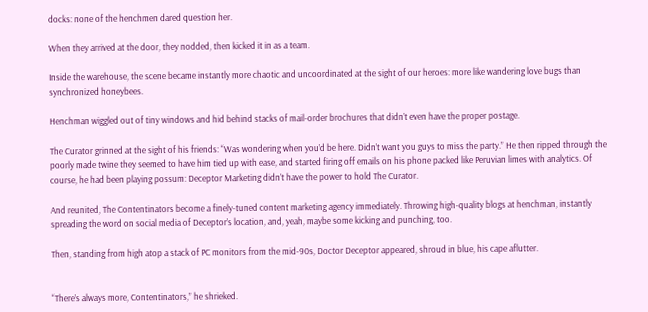docks: none of the henchmen dared question her.

When they arrived at the door, they nodded, then kicked it in as a team.

Inside the warehouse, the scene became instantly more chaotic and uncoordinated at the sight of our heroes: more like wandering love bugs than synchronized honeybees.

Henchman wiggled out of tiny windows and hid behind stacks of mail-order brochures that didn’t even have the proper postage.

The Curator grinned at the sight of his friends: “Was wondering when you’d be here. Didn’t want you guys to miss the party.” He then ripped through the poorly made twine they seemed to have him tied up with ease, and started firing off emails on his phone packed like Peruvian limes with analytics. Of course, he had been playing possum: Deceptor Marketing didn’t have the power to hold The Curator.

And reunited, The Contentinators become a finely-tuned content marketing agency immediately. Throwing high-quality blogs at henchman, instantly spreading the word on social media of Deceptor’s location, and, yeah, maybe some kicking and punching, too.

Then, standing from high atop a stack of PC monitors from the mid-90s, Doctor Deceptor appeared, shroud in blue, his cape aflutter.


“There’s always more, Contentinators,” he shrieked.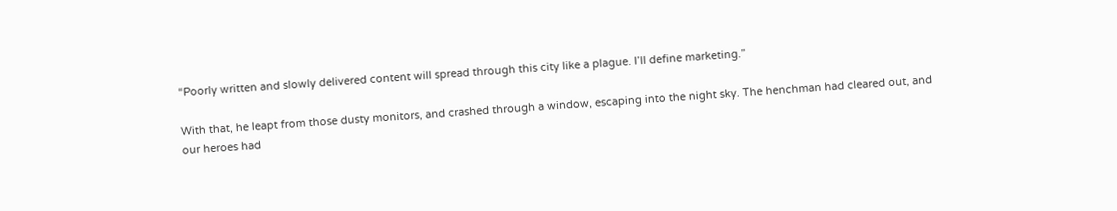“Poorly written and slowly delivered content will spread through this city like a plague. I’ll define marketing.”

With that, he leapt from those dusty monitors, and crashed through a window, escaping into the night sky. The henchman had cleared out, and our heroes had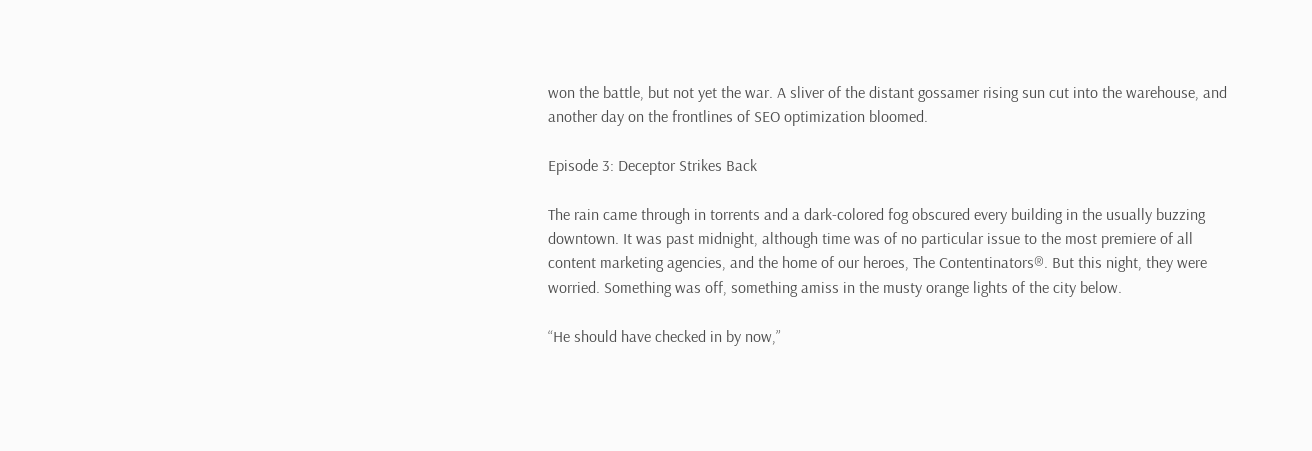won the battle, but not yet the war. A sliver of the distant gossamer rising sun cut into the warehouse, and another day on the frontlines of SEO optimization bloomed.

Episode 3: Deceptor Strikes Back

The rain came through in torrents and a dark-colored fog obscured every building in the usually buzzing downtown. It was past midnight, although time was of no particular issue to the most premiere of all content marketing agencies, and the home of our heroes, The Contentinators®. But this night, they were worried. Something was off, something amiss in the musty orange lights of the city below.

“He should have checked in by now,”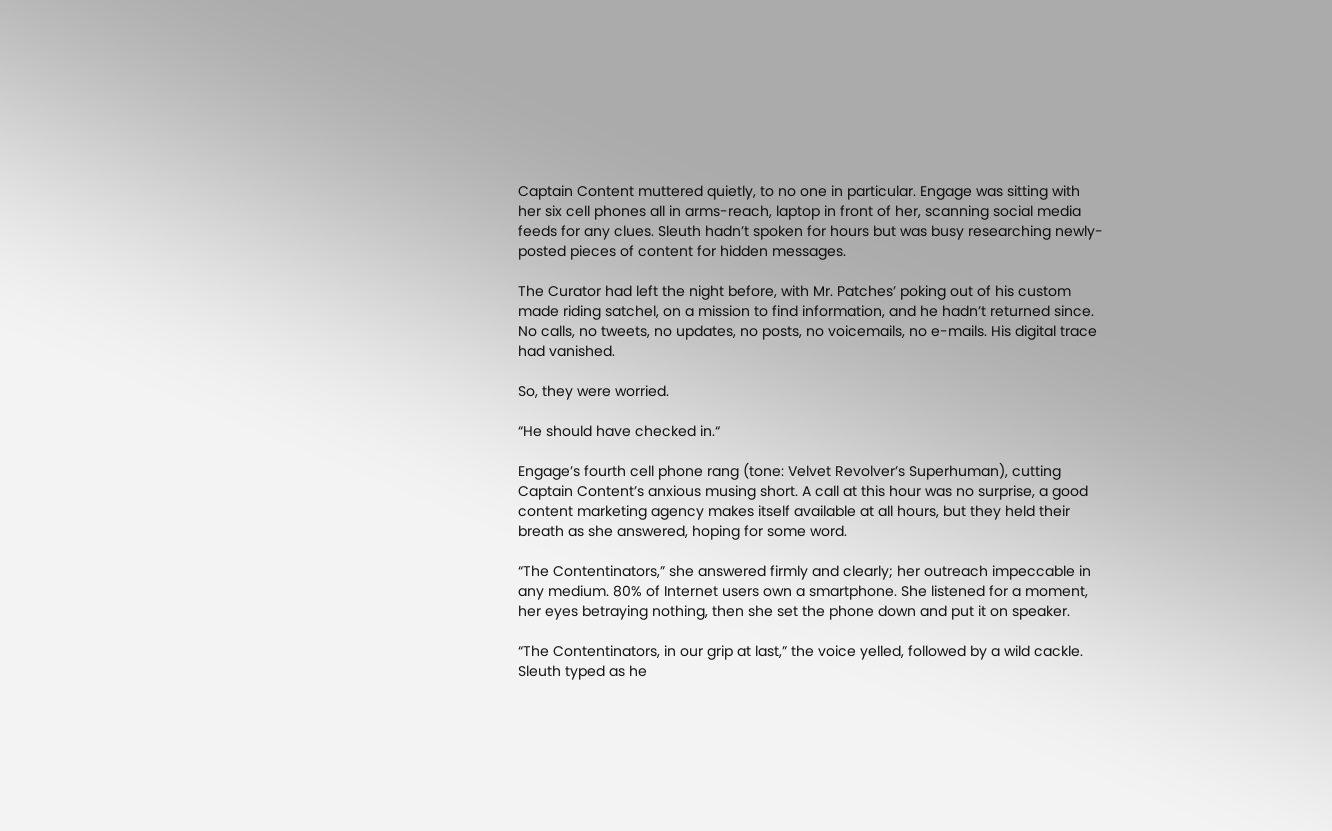Captain Content muttered quietly, to no one in particular. Engage was sitting with her six cell phones all in arms-reach, laptop in front of her, scanning social media feeds for any clues. Sleuth hadn’t spoken for hours but was busy researching newly-posted pieces of content for hidden messages.

The Curator had left the night before, with Mr. Patches’ poking out of his custom made riding satchel, on a mission to find information, and he hadn’t returned since. No calls, no tweets, no updates, no posts, no voicemails, no e-mails. His digital trace had vanished.

So, they were worried.

“He should have checked in.“

Engage’s fourth cell phone rang (tone: Velvet Revolver’s Superhuman), cutting Captain Content’s anxious musing short. A call at this hour was no surprise, a good content marketing agency makes itself available at all hours, but they held their breath as she answered, hoping for some word.

“The Contentinators,” she answered firmly and clearly; her outreach impeccable in any medium. 80% of Internet users own a smartphone. She listened for a moment, her eyes betraying nothing, then she set the phone down and put it on speaker.

“The Contentinators, in our grip at last,” the voice yelled, followed by a wild cackle. Sleuth typed as he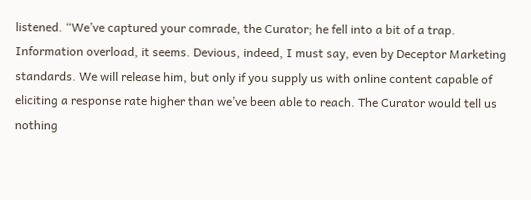listened. “We’ve captured your comrade, the Curator; he fell into a bit of a trap. Information overload, it seems. Devious, indeed, I must say, even by Deceptor Marketing standards. We will release him, but only if you supply us with online content capable of eliciting a response rate higher than we’ve been able to reach. The Curator would tell us nothing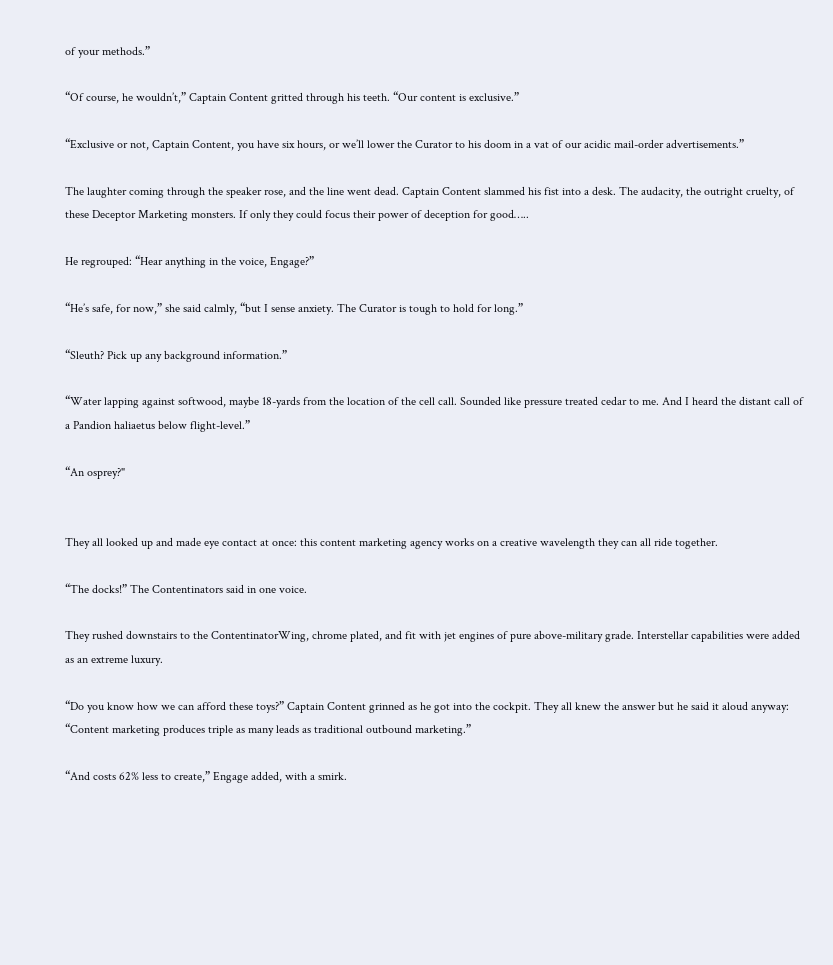of your methods.”

“Of course, he wouldn’t,” Captain Content gritted through his teeth. “Our content is exclusive.”

“Exclusive or not, Captain Content, you have six hours, or we’ll lower the Curator to his doom in a vat of our acidic mail-order advertisements.”

The laughter coming through the speaker rose, and the line went dead. Captain Content slammed his fist into a desk. The audacity, the outright cruelty, of these Deceptor Marketing monsters. If only they could focus their power of deception for good…..

He regrouped: “Hear anything in the voice, Engage?”

“He’s safe, for now,” she said calmly, “but I sense anxiety. The Curator is tough to hold for long.”

“Sleuth? Pick up any background information.”

“Water lapping against softwood, maybe 18-yards from the location of the cell call. Sounded like pressure treated cedar to me. And I heard the distant call of a Pandion haliaetus below flight-level.”

“An osprey?"


They all looked up and made eye contact at once: this content marketing agency works on a creative wavelength they can all ride together.

“The docks!” The Contentinators said in one voice.

They rushed downstairs to the ContentinatorWing, chrome plated, and fit with jet engines of pure above-military grade. Interstellar capabilities were added as an extreme luxury.

“Do you know how we can afford these toys?” Captain Content grinned as he got into the cockpit. They all knew the answer but he said it aloud anyway: “Content marketing produces triple as many leads as traditional outbound marketing.”

“And costs 62% less to create,” Engage added, with a smirk.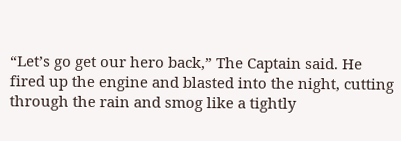“Let’s go get our hero back,” The Captain said. He fired up the engine and blasted into the night, cutting through the rain and smog like a tightly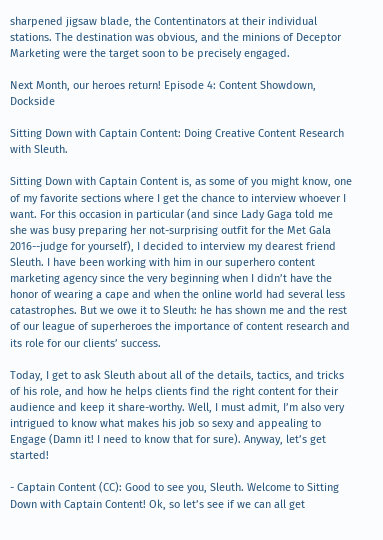sharpened jigsaw blade, the Contentinators at their individual stations. The destination was obvious, and the minions of Deceptor Marketing were the target soon to be precisely engaged.

Next Month, our heroes return! Episode 4: Content Showdown, Dockside

Sitting Down with Captain Content: Doing Creative Content Research with Sleuth.

Sitting Down with Captain Content is, as some of you might know, one of my favorite sections where I get the chance to interview whoever I want. For this occasion in particular (and since Lady Gaga told me she was busy preparing her not-surprising outfit for the Met Gala 2016--judge for yourself), I decided to interview my dearest friend Sleuth. I have been working with him in our superhero content marketing agency since the very beginning when I didn’t have the honor of wearing a cape and when the online world had several less catastrophes. But we owe it to Sleuth: he has shown me and the rest of our league of superheroes the importance of content research and its role for our clients’ success.

Today, I get to ask Sleuth about all of the details, tactics, and tricks of his role, and how he helps clients find the right content for their audience and keep it share-worthy. Well, I must admit, I’m also very intrigued to know what makes his job so sexy and appealing to Engage (Damn it! I need to know that for sure). Anyway, let’s get started!

- Captain Content (CC): Good to see you, Sleuth. Welcome to Sitting Down with Captain Content! Ok, so let’s see if we can all get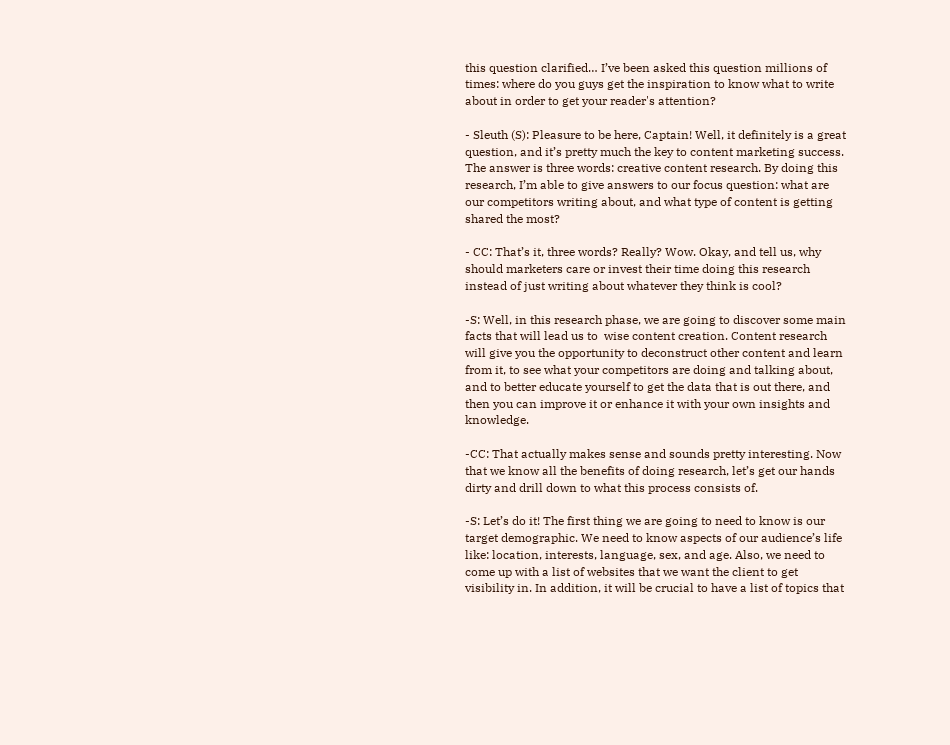this question clarified… I’ve been asked this question millions of times: where do you guys get the inspiration to know what to write about in order to get your reader's attention?

- Sleuth (S): Pleasure to be here, Captain! Well, it definitely is a great question, and it’s pretty much the key to content marketing success. The answer is three words: creative content research. By doing this research, I’m able to give answers to our focus question: what are our competitors writing about, and what type of content is getting shared the most?

- CC: That’s it, three words? Really? Wow. Okay, and tell us, why should marketers care or invest their time doing this research instead of just writing about whatever they think is cool?

-S: Well, in this research phase, we are going to discover some main facts that will lead us to  wise content creation. Content research will give you the opportunity to deconstruct other content and learn from it, to see what your competitors are doing and talking about, and to better educate yourself to get the data that is out there, and then you can improve it or enhance it with your own insights and knowledge.

-CC: That actually makes sense and sounds pretty interesting. Now that we know all the benefits of doing research, let’s get our hands dirty and drill down to what this process consists of.

-S: Let’s do it! The first thing we are going to need to know is our target demographic. We need to know aspects of our audience’s life like: location, interests, language, sex, and age. Also, we need to come up with a list of websites that we want the client to get visibility in. In addition, it will be crucial to have a list of topics that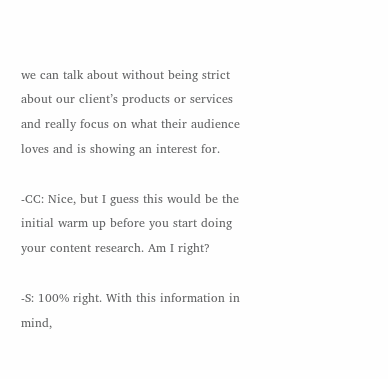we can talk about without being strict about our client’s products or services and really focus on what their audience loves and is showing an interest for.

-CC: Nice, but I guess this would be the initial warm up before you start doing your content research. Am I right?

-S: 100% right. With this information in mind,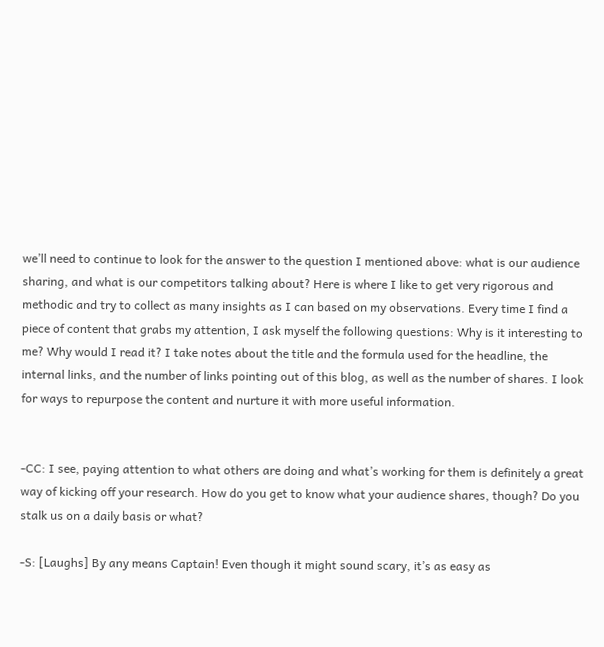we’ll need to continue to look for the answer to the question I mentioned above: what is our audience sharing, and what is our competitors talking about? Here is where I like to get very rigorous and methodic and try to collect as many insights as I can based on my observations. Every time I find a piece of content that grabs my attention, I ask myself the following questions: Why is it interesting to me? Why would I read it? I take notes about the title and the formula used for the headline, the internal links, and the number of links pointing out of this blog, as well as the number of shares. I look for ways to repurpose the content and nurture it with more useful information.


-CC: I see, paying attention to what others are doing and what’s working for them is definitely a great way of kicking off your research. How do you get to know what your audience shares, though? Do you stalk us on a daily basis or what?

-S: [Laughs] By any means Captain! Even though it might sound scary, it’s as easy as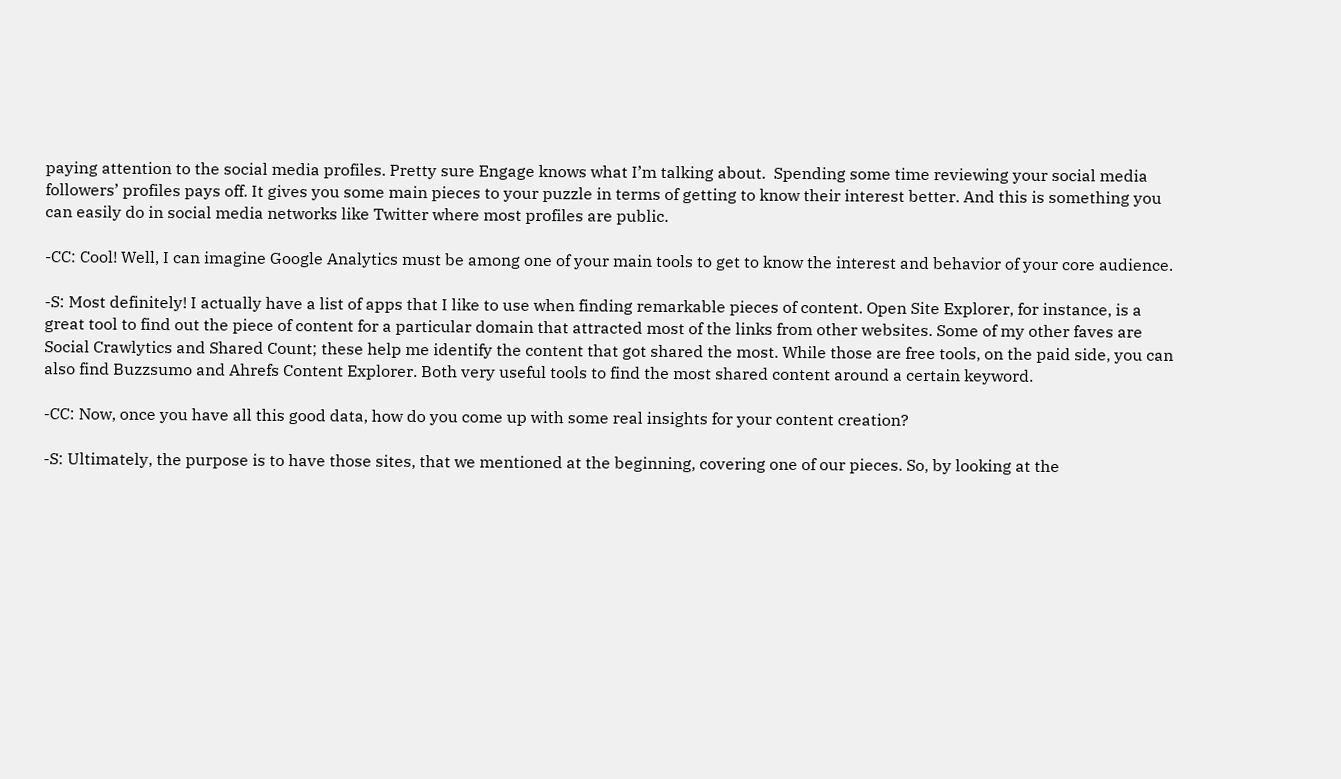paying attention to the social media profiles. Pretty sure Engage knows what I’m talking about.  Spending some time reviewing your social media followers’ profiles pays off. It gives you some main pieces to your puzzle in terms of getting to know their interest better. And this is something you can easily do in social media networks like Twitter where most profiles are public.

-CC: Cool! Well, I can imagine Google Analytics must be among one of your main tools to get to know the interest and behavior of your core audience.

-S: Most definitely! I actually have a list of apps that I like to use when finding remarkable pieces of content. Open Site Explorer, for instance, is a great tool to find out the piece of content for a particular domain that attracted most of the links from other websites. Some of my other faves are Social Crawlytics and Shared Count; these help me identify the content that got shared the most. While those are free tools, on the paid side, you can also find Buzzsumo and Ahrefs Content Explorer. Both very useful tools to find the most shared content around a certain keyword.

-CC: Now, once you have all this good data, how do you come up with some real insights for your content creation?

-S: Ultimately, the purpose is to have those sites, that we mentioned at the beginning, covering one of our pieces. So, by looking at the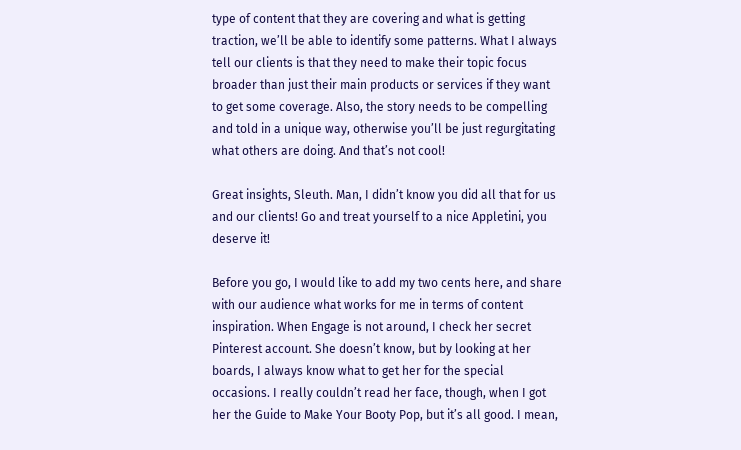type of content that they are covering and what is getting traction, we’ll be able to identify some patterns. What I always tell our clients is that they need to make their topic focus broader than just their main products or services if they want to get some coverage. Also, the story needs to be compelling and told in a unique way, otherwise you’ll be just regurgitating what others are doing. And that’s not cool!

Great insights, Sleuth. Man, I didn’t know you did all that for us and our clients! Go and treat yourself to a nice Appletini, you deserve it!

Before you go, I would like to add my two cents here, and share with our audience what works for me in terms of content inspiration. When Engage is not around, I check her secret Pinterest account. She doesn’t know, but by looking at her boards, I always know what to get her for the special occasions. I really couldn’t read her face, though, when I got her the Guide to Make Your Booty Pop, but it’s all good. I mean,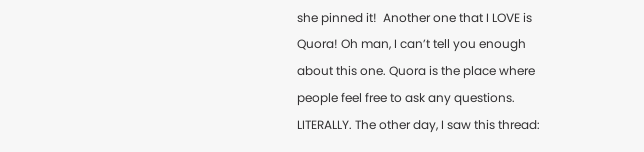she pinned it!  Another one that I LOVE is Quora! Oh man, I can’t tell you enough about this one. Quora is the place where people feel free to ask any questions. LITERALLY. The other day, I saw this thread: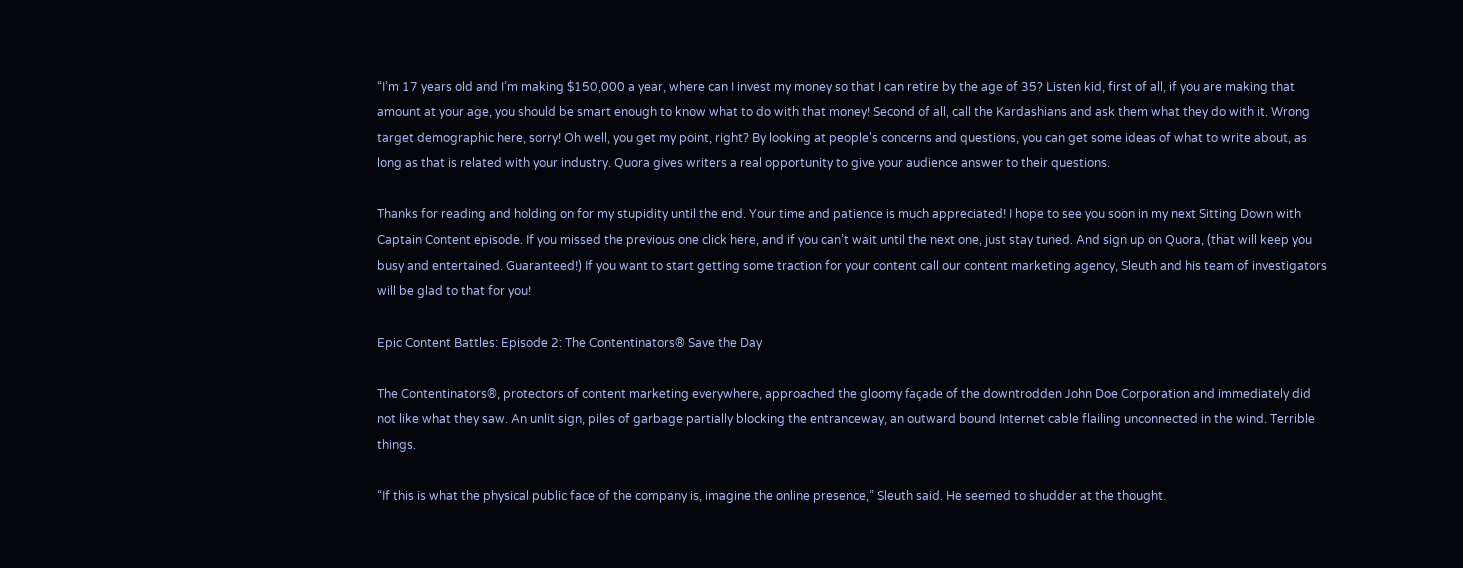“I’m 17 years old and I’m making $150,000 a year, where can I invest my money so that I can retire by the age of 35? Listen kid, first of all, if you are making that amount at your age, you should be smart enough to know what to do with that money! Second of all, call the Kardashians and ask them what they do with it. Wrong target demographic here, sorry! Oh well, you get my point, right? By looking at people's concerns and questions, you can get some ideas of what to write about, as long as that is related with your industry. Quora gives writers a real opportunity to give your audience answer to their questions.

Thanks for reading and holding on for my stupidity until the end. Your time and patience is much appreciated! I hope to see you soon in my next Sitting Down with Captain Content episode. If you missed the previous one click here, and if you can’t wait until the next one, just stay tuned. And sign up on Quora, (that will keep you busy and entertained. Guaranteed!) If you want to start getting some traction for your content call our content marketing agency, Sleuth and his team of investigators will be glad to that for you!

Epic Content Battles: Episode 2: The Contentinators® Save the Day

The Contentinators®, protectors of content marketing everywhere, approached the gloomy façade of the downtrodden John Doe Corporation and immediately did not like what they saw. An unlit sign, piles of garbage partially blocking the entranceway, an outward bound Internet cable flailing unconnected in the wind. Terrible things.

“If this is what the physical public face of the company is, imagine the online presence,” Sleuth said. He seemed to shudder at the thought.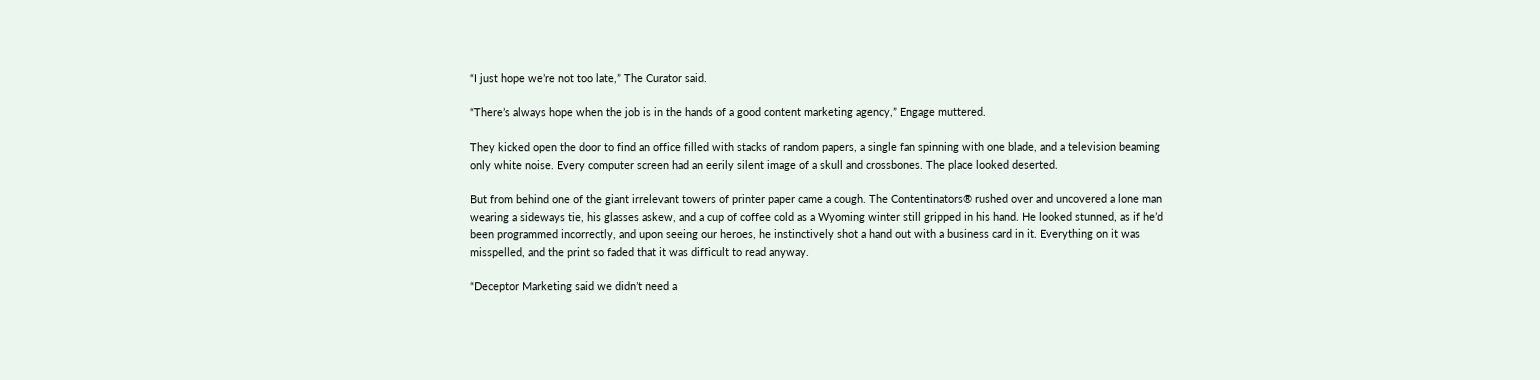“I just hope we’re not too late,” The Curator said.

“There’s always hope when the job is in the hands of a good content marketing agency,” Engage muttered.

They kicked open the door to find an office filled with stacks of random papers, a single fan spinning with one blade, and a television beaming only white noise. Every computer screen had an eerily silent image of a skull and crossbones. The place looked deserted.

But from behind one of the giant irrelevant towers of printer paper came a cough. The Contentinators® rushed over and uncovered a lone man wearing a sideways tie, his glasses askew, and a cup of coffee cold as a Wyoming winter still gripped in his hand. He looked stunned, as if he’d been programmed incorrectly, and upon seeing our heroes, he instinctively shot a hand out with a business card in it. Everything on it was misspelled, and the print so faded that it was difficult to read anyway.

“Deceptor Marketing said we didn’t need a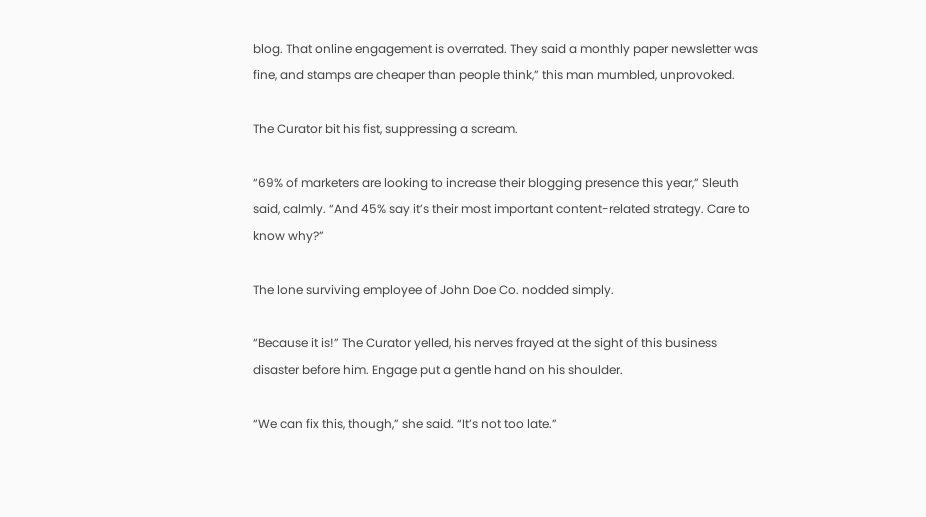blog. That online engagement is overrated. They said a monthly paper newsletter was fine, and stamps are cheaper than people think,” this man mumbled, unprovoked.

The Curator bit his fist, suppressing a scream.

“69% of marketers are looking to increase their blogging presence this year,” Sleuth said, calmly. “And 45% say it’s their most important content-related strategy. Care to know why?”

The lone surviving employee of John Doe Co. nodded simply.

“Because it is!” The Curator yelled, his nerves frayed at the sight of this business disaster before him. Engage put a gentle hand on his shoulder.

“We can fix this, though,” she said. “It’s not too late.”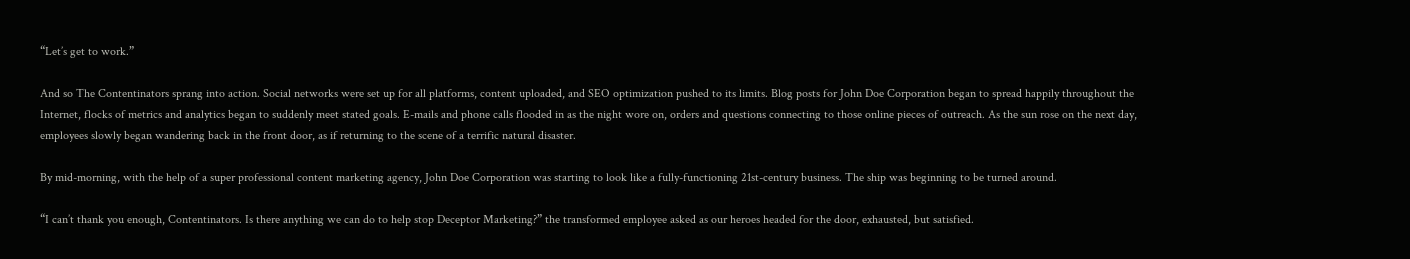“Let’s get to work.”

And so The Contentinators sprang into action. Social networks were set up for all platforms, content uploaded, and SEO optimization pushed to its limits. Blog posts for John Doe Corporation began to spread happily throughout the Internet, flocks of metrics and analytics began to suddenly meet stated goals. E-mails and phone calls flooded in as the night wore on, orders and questions connecting to those online pieces of outreach. As the sun rose on the next day, employees slowly began wandering back in the front door, as if returning to the scene of a terrific natural disaster.

By mid-morning, with the help of a super professional content marketing agency, John Doe Corporation was starting to look like a fully-functioning 21st-century business. The ship was beginning to be turned around.

“I can’t thank you enough, Contentinators. Is there anything we can do to help stop Deceptor Marketing?” the transformed employee asked as our heroes headed for the door, exhausted, but satisfied.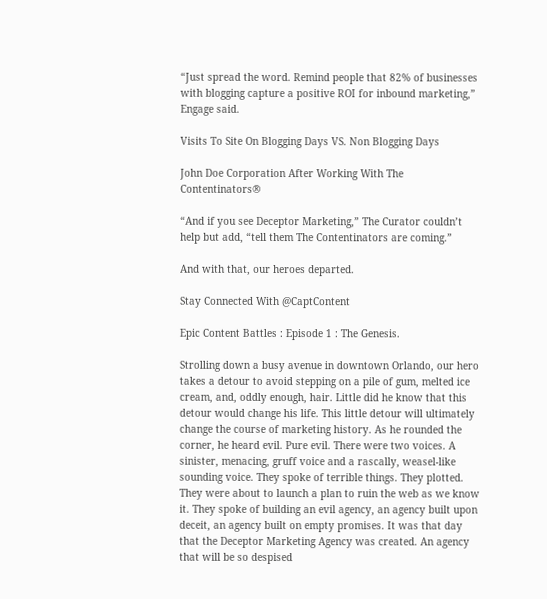“Just spread the word. Remind people that 82% of businesses with blogging capture a positive ROI for inbound marketing,” Engage said.

Visits To Site On Blogging Days VS. Non Blogging Days

John Doe Corporation After Working With The Contentinators®

“And if you see Deceptor Marketing,” The Curator couldn’t help but add, “tell them The Contentinators are coming.”

And with that, our heroes departed.

Stay Connected With @CaptContent

Epic Content Battles : Episode 1 : The Genesis.

Strolling down a busy avenue in downtown Orlando, our hero takes a detour to avoid stepping on a pile of gum, melted ice cream, and, oddly enough, hair. Little did he know that this detour would change his life. This little detour will ultimately change the course of marketing history. As he rounded the corner, he heard evil. Pure evil. There were two voices. A sinister, menacing, gruff voice and a rascally, weasel-like sounding voice. They spoke of terrible things. They plotted. They were about to launch a plan to ruin the web as we know it. They spoke of building an evil agency, an agency built upon deceit, an agency built on empty promises. It was that day that the Deceptor Marketing Agency was created. An agency that will be so despised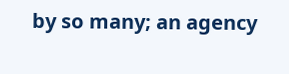by so many; an agency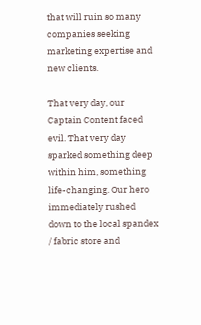that will ruin so many companies seeking marketing expertise and new clients.

That very day, our Captain Content faced evil. That very day sparked something deep within him, something life-changing. Our hero immediately rushed down to the local spandex / fabric store and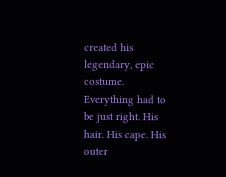created his legendary, epic costume. Everything had to be just right. His hair. His cape. His outer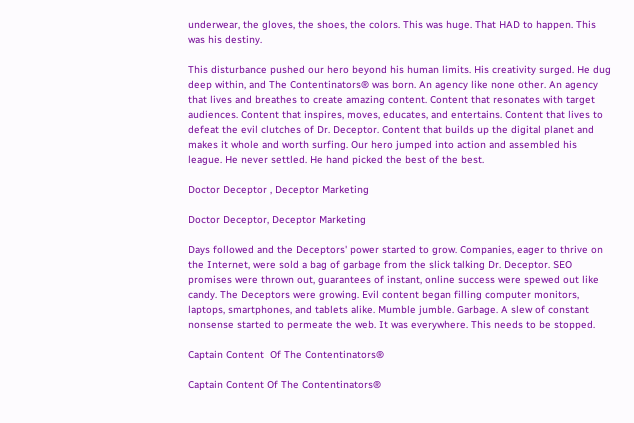underwear, the gloves, the shoes, the colors. This was huge. That HAD to happen. This was his destiny.

This disturbance pushed our hero beyond his human limits. His creativity surged. He dug deep within, and The Contentinators® was born. An agency like none other. An agency that lives and breathes to create amazing content. Content that resonates with target audiences. Content that inspires, moves, educates, and entertains. Content that lives to defeat the evil clutches of Dr. Deceptor. Content that builds up the digital planet and makes it whole and worth surfing. Our hero jumped into action and assembled his league. He never settled. He hand picked the best of the best.

Doctor Deceptor , Deceptor Marketing

Doctor Deceptor, Deceptor Marketing

Days followed and the Deceptors' power started to grow. Companies, eager to thrive on the Internet, were sold a bag of garbage from the slick talking Dr. Deceptor. SEO promises were thrown out, guarantees of instant, online success were spewed out like candy. The Deceptors were growing. Evil content began filling computer monitors, laptops, smartphones, and tablets alike. Mumble jumble. Garbage. A slew of constant nonsense started to permeate the web. It was everywhere. This needs to be stopped.

Captain Content  Of The Contentinators®

Captain Content Of The Contentinators®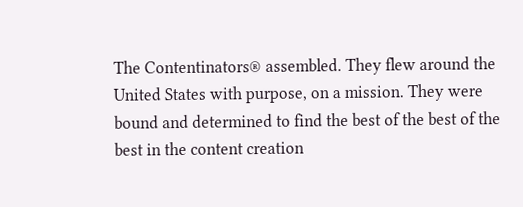The Contentinators® assembled. They flew around the United States with purpose, on a mission. They were bound and determined to find the best of the best of the best in the content creation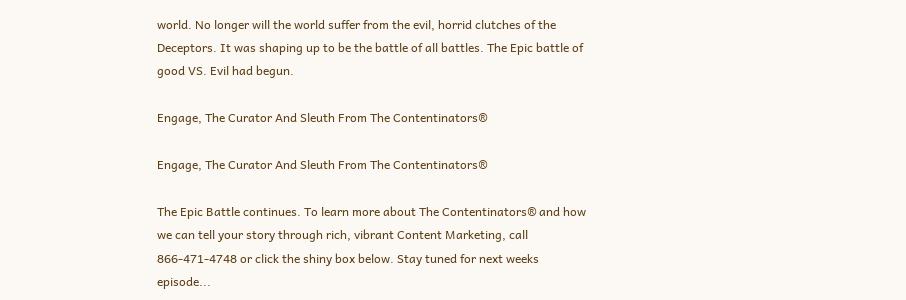world. No longer will the world suffer from the evil, horrid clutches of the Deceptors. It was shaping up to be the battle of all battles. The Epic battle of good VS. Evil had begun.

Engage, The Curator And Sleuth From The Contentinators®

Engage, The Curator And Sleuth From The Contentinators®

The Epic Battle continues. To learn more about The Contentinators® and how we can tell your story through rich, vibrant Content Marketing, call 866-471-4748 or click the shiny box below. Stay tuned for next weeks episode...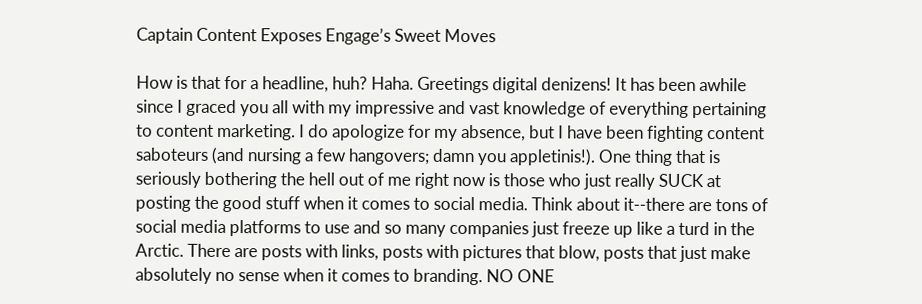Captain Content Exposes Engage’s Sweet Moves

How is that for a headline, huh? Haha. Greetings digital denizens! It has been awhile since I graced you all with my impressive and vast knowledge of everything pertaining to content marketing. I do apologize for my absence, but I have been fighting content saboteurs (and nursing a few hangovers; damn you appletinis!). One thing that is seriously bothering the hell out of me right now is those who just really SUCK at posting the good stuff when it comes to social media. Think about it--there are tons of social media platforms to use and so many companies just freeze up like a turd in the Arctic. There are posts with links, posts with pictures that blow, posts that just make absolutely no sense when it comes to branding. NO ONE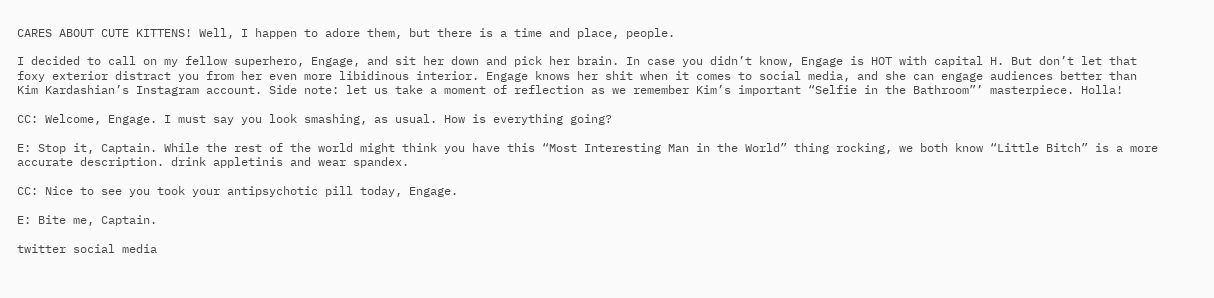CARES ABOUT CUTE KITTENS! Well, I happen to adore them, but there is a time and place, people.

I decided to call on my fellow superhero, Engage, and sit her down and pick her brain. In case you didn’t know, Engage is HOT with capital H. But don’t let that foxy exterior distract you from her even more libidinous interior. Engage knows her shit when it comes to social media, and she can engage audiences better than Kim Kardashian’s Instagram account. Side note: let us take a moment of reflection as we remember Kim’s important “Selfie in the Bathroom”’ masterpiece. Holla!

CC: Welcome, Engage. I must say you look smashing, as usual. How is everything going?

E: Stop it, Captain. While the rest of the world might think you have this “Most Interesting Man in the World” thing rocking, we both know “Little Bitch” is a more accurate description. drink appletinis and wear spandex.

CC: Nice to see you took your antipsychotic pill today, Engage.

E: Bite me, Captain.

twitter social media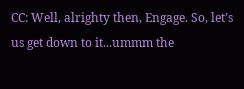CC: Well, alrighty then, Engage. So, let’s us get down to it...ummm the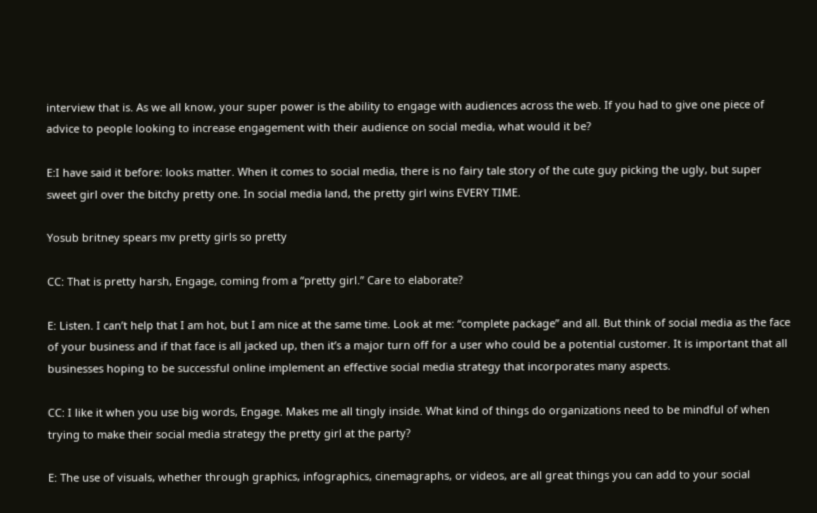interview that is. As we all know, your super power is the ability to engage with audiences across the web. If you had to give one piece of advice to people looking to increase engagement with their audience on social media, what would it be?

E:I have said it before: looks matter. When it comes to social media, there is no fairy tale story of the cute guy picking the ugly, but super sweet girl over the bitchy pretty one. In social media land, the pretty girl wins EVERY TIME.

Yosub britney spears mv pretty girls so pretty

CC: That is pretty harsh, Engage, coming from a “pretty girl.” Care to elaborate?

E: Listen. I can’t help that I am hot, but I am nice at the same time. Look at me: “complete package” and all. But think of social media as the face of your business and if that face is all jacked up, then it’s a major turn off for a user who could be a potential customer. It is important that all businesses hoping to be successful online implement an effective social media strategy that incorporates many aspects.

CC: I like it when you use big words, Engage. Makes me all tingly inside. What kind of things do organizations need to be mindful of when trying to make their social media strategy the pretty girl at the party?

E: The use of visuals, whether through graphics, infographics, cinemagraphs, or videos, are all great things you can add to your social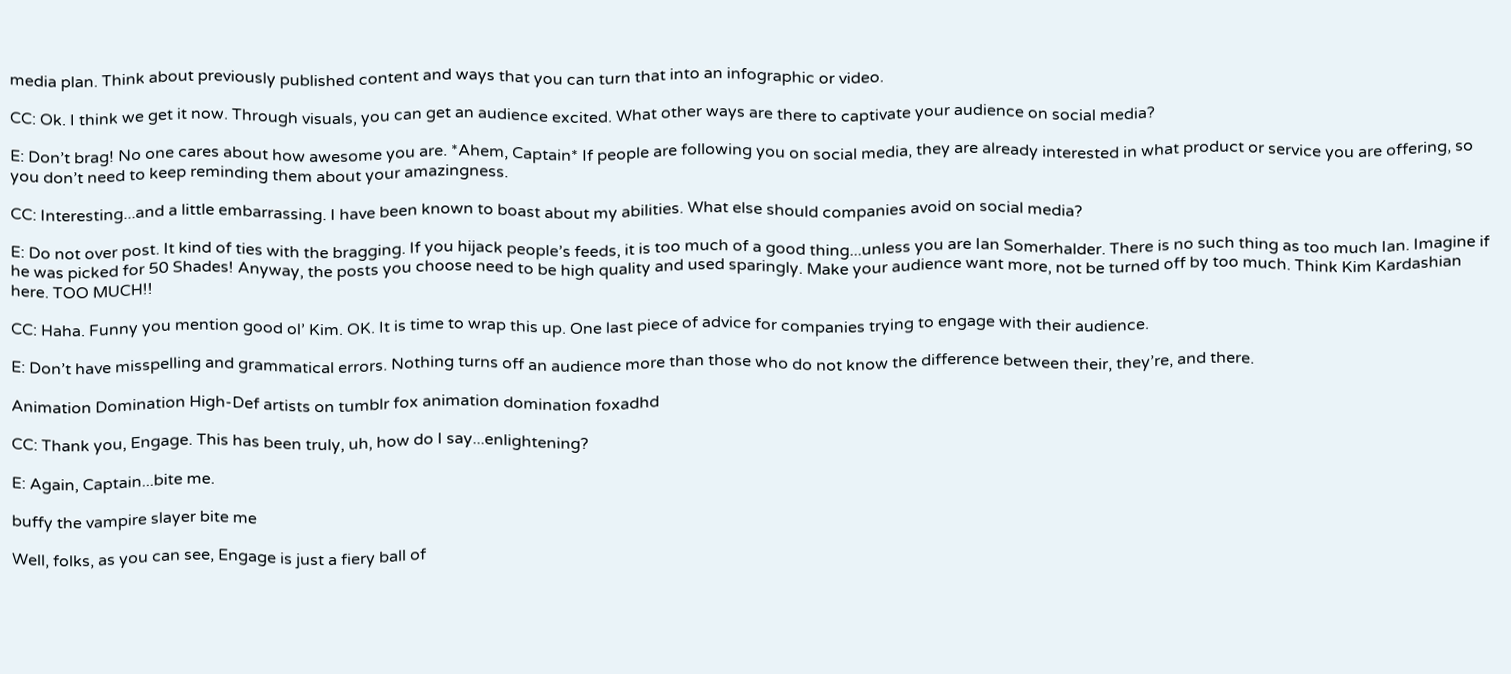media plan. Think about previously published content and ways that you can turn that into an infographic or video.

CC: Ok. I think we get it now. Through visuals, you can get an audience excited. What other ways are there to captivate your audience on social media?

E: Don’t brag! No one cares about how awesome you are. *Ahem, Captain* If people are following you on social media, they are already interested in what product or service you are offering, so you don’t need to keep reminding them about your amazingness.

CC: Interesting...and a little embarrassing. I have been known to boast about my abilities. What else should companies avoid on social media?

E: Do not over post. It kind of ties with the bragging. If you hijack people’s feeds, it is too much of a good thing...unless you are Ian Somerhalder. There is no such thing as too much Ian. Imagine if he was picked for 50 Shades! Anyway, the posts you choose need to be high quality and used sparingly. Make your audience want more, not be turned off by too much. Think Kim Kardashian here. TOO MUCH!!

CC: Haha. Funny you mention good ol’ Kim. OK. It is time to wrap this up. One last piece of advice for companies trying to engage with their audience.

E: Don’t have misspelling and grammatical errors. Nothing turns off an audience more than those who do not know the difference between their, they’re, and there.

Animation Domination High-Def artists on tumblr fox animation domination foxadhd

CC: Thank you, Engage. This has been truly, uh, how do I say...enlightening?

E: Again, Captain...bite me.

buffy the vampire slayer bite me

Well, folks, as you can see, Engage is just a fiery ball of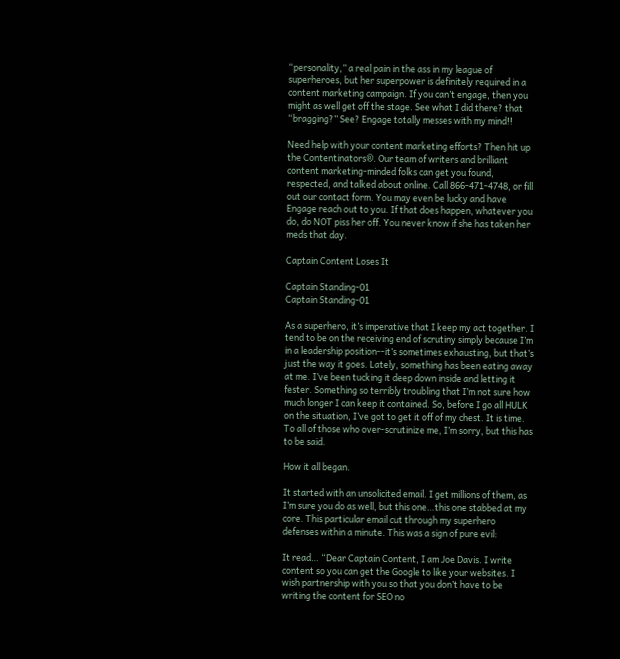“personality,” a real pain in the ass in my league of superheroes, but her superpower is definitely required in a content marketing campaign. If you can’t engage, then you might as well get off the stage. See what I did there? that “bragging?” See? Engage totally messes with my mind!!

Need help with your content marketing efforts? Then hit up the Contentinators®. Our team of writers and brilliant content marketing-minded folks can get you found, respected, and talked about online. Call 866-471-4748, or fill out our contact form. You may even be lucky and have Engage reach out to you. If that does happen, whatever you do, do NOT piss her off. You never know if she has taken her meds that day.

Captain Content Loses It

Captain Standing-01
Captain Standing-01

As a superhero, it’s imperative that I keep my act together. I tend to be on the receiving end of scrutiny simply because I’m in a leadership position--it’s sometimes exhausting, but that’s just the way it goes. Lately, something has been eating away at me. I’ve been tucking it deep down inside and letting it fester. Something so terribly troubling that I’m not sure how much longer I can keep it contained. So, before I go all HULK on the situation, I’ve got to get it off of my chest. It is time. To all of those who over-scrutinize me, I’m sorry, but this has to be said.

How it all began.

It started with an unsolicited email. I get millions of them, as I’m sure you do as well, but this one…this one stabbed at my core. This particular email cut through my superhero defenses within a minute. This was a sign of pure evil:

It read… “Dear Captain Content, I am Joe Davis. I write content so you can get the Google to like your websites. I wish partnership with you so that you don’t have to be writing the content for SEO no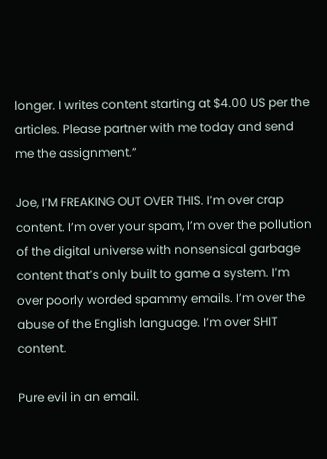longer. I writes content starting at $4.00 US per the articles. Please partner with me today and send me the assignment.”

Joe, I’M FREAKING OUT OVER THIS. I’m over crap content. I’m over your spam, I’m over the pollution of the digital universe with nonsensical garbage content that’s only built to game a system. I’m over poorly worded spammy emails. I’m over the abuse of the English language. I’m over SHIT content.

Pure evil in an email.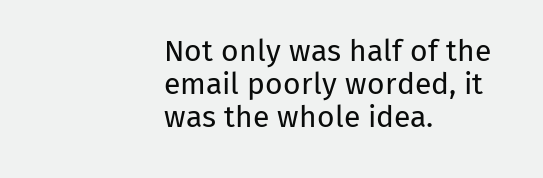Not only was half of the email poorly worded, it was the whole idea.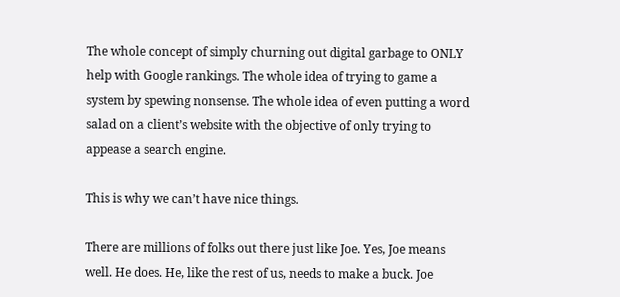The whole concept of simply churning out digital garbage to ONLY help with Google rankings. The whole idea of trying to game a system by spewing nonsense. The whole idea of even putting a word salad on a client’s website with the objective of only trying to appease a search engine.

This is why we can’t have nice things.

There are millions of folks out there just like Joe. Yes, Joe means well. He does. He, like the rest of us, needs to make a buck. Joe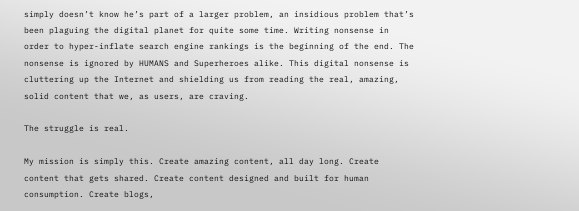simply doesn’t know he’s part of a larger problem, an insidious problem that’s been plaguing the digital planet for quite some time. Writing nonsense in order to hyper-inflate search engine rankings is the beginning of the end. The nonsense is ignored by HUMANS and Superheroes alike. This digital nonsense is cluttering up the Internet and shielding us from reading the real, amazing, solid content that we, as users, are craving.

The struggle is real.

My mission is simply this. Create amazing content, all day long. Create content that gets shared. Create content designed and built for human consumption. Create blogs,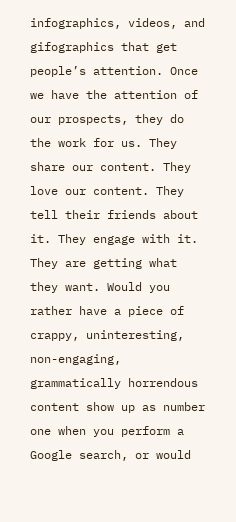infographics, videos, and gifographics that get people’s attention. Once we have the attention of our prospects, they do the work for us. They share our content. They love our content. They tell their friends about it. They engage with it. They are getting what they want. Would you rather have a piece of crappy, uninteresting, non-engaging, grammatically horrendous content show up as number one when you perform a Google search, or would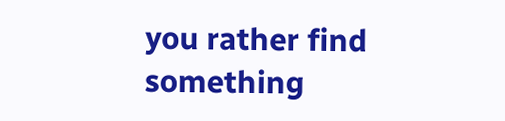you rather find something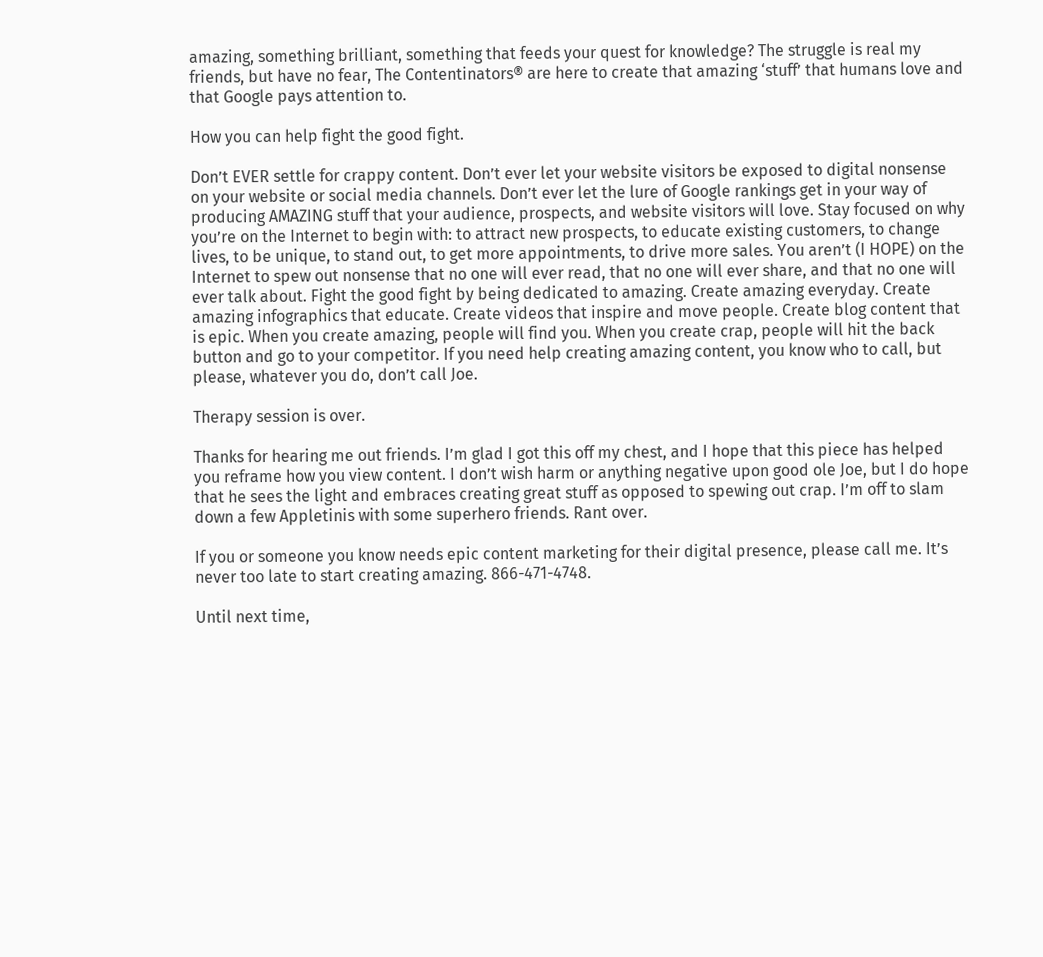amazing, something brilliant, something that feeds your quest for knowledge? The struggle is real my friends, but have no fear, The Contentinators® are here to create that amazing ‘stuff’ that humans love and that Google pays attention to.

How you can help fight the good fight.

Don’t EVER settle for crappy content. Don’t ever let your website visitors be exposed to digital nonsense on your website or social media channels. Don’t ever let the lure of Google rankings get in your way of producing AMAZING stuff that your audience, prospects, and website visitors will love. Stay focused on why you’re on the Internet to begin with: to attract new prospects, to educate existing customers, to change lives, to be unique, to stand out, to get more appointments, to drive more sales. You aren’t (I HOPE) on the Internet to spew out nonsense that no one will ever read, that no one will ever share, and that no one will ever talk about. Fight the good fight by being dedicated to amazing. Create amazing everyday. Create amazing infographics that educate. Create videos that inspire and move people. Create blog content that is epic. When you create amazing, people will find you. When you create crap, people will hit the back button and go to your competitor. If you need help creating amazing content, you know who to call, but please, whatever you do, don’t call Joe.

Therapy session is over.

Thanks for hearing me out friends. I’m glad I got this off my chest, and I hope that this piece has helped you reframe how you view content. I don’t wish harm or anything negative upon good ole Joe, but I do hope that he sees the light and embraces creating great stuff as opposed to spewing out crap. I’m off to slam down a few Appletinis with some superhero friends. Rant over.

If you or someone you know needs epic content marketing for their digital presence, please call me. It’s never too late to start creating amazing. 866-471-4748.

Until next time,